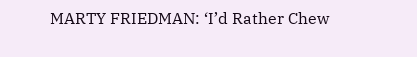MARTY FRIEDMAN: ‘I’d Rather Chew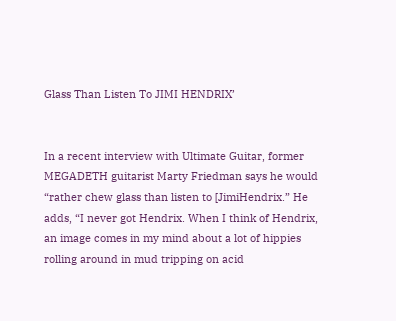Glass Than Listen To JIMI HENDRIX’


In a recent interview with Ultimate Guitar, former MEGADETH guitarist Marty Friedman says he would “rather chew glass than listen to [JimiHendrix.” He adds, “I never got Hendrix. When I think of Hendrix, an image comes in my mind about a lot of hippies rolling around in mud tripping on acid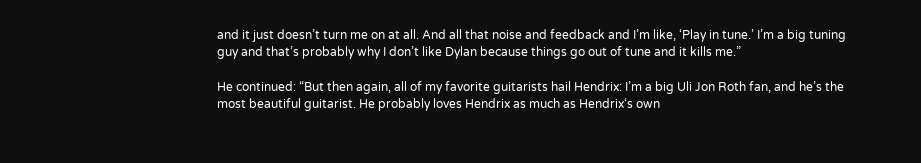and it just doesn’t turn me on at all. And all that noise and feedback and I’m like, ‘Play in tune.’ I’m a big tuning guy and that’s probably why I don’t like Dylan because things go out of tune and it kills me.”

He continued: “But then again, all of my favorite guitarists hail Hendrix: I’m a big Uli Jon Roth fan, and he’s the most beautiful guitarist. He probably loves Hendrix as much as Hendrix‘s own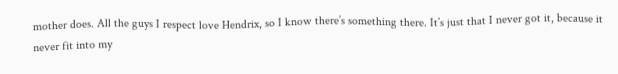mother does. All the guys I respect love Hendrix, so I know there’s something there. It’s just that I never got it, because it never fit into my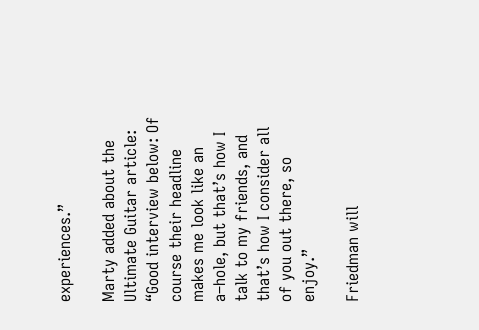experiences.”

Marty added about the Ultimate Guitar article: “Good interview below: Of course their headline makes me look like an a–hole, but that’s how I talk to my friends, and that’s how I consider all of you out there, so enjoy.”

Friedman will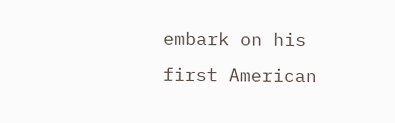embark on his first American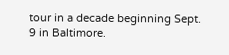tour in a decade beginning Sept. 9 in Baltimore.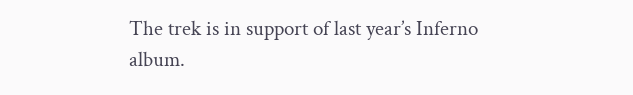The trek is in support of last year’s Inferno album.